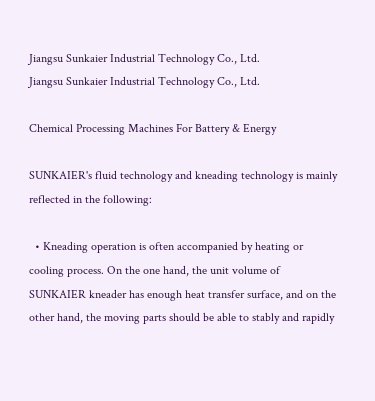Jiangsu Sunkaier Industrial Technology Co., Ltd.
Jiangsu Sunkaier Industrial Technology Co., Ltd.

Chemical Processing Machines For Battery & Energy

SUNKAIER's fluid technology and kneading technology is mainly reflected in the following:

  • Kneading operation is often accompanied by heating or cooling process. On the one hand, the unit volume of SUNKAIER kneader has enough heat transfer surface, and on the other hand, the moving parts should be able to stably and rapidly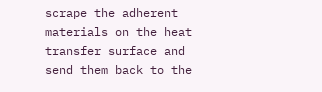scrape the adherent materials on the heat transfer surface and send them back to the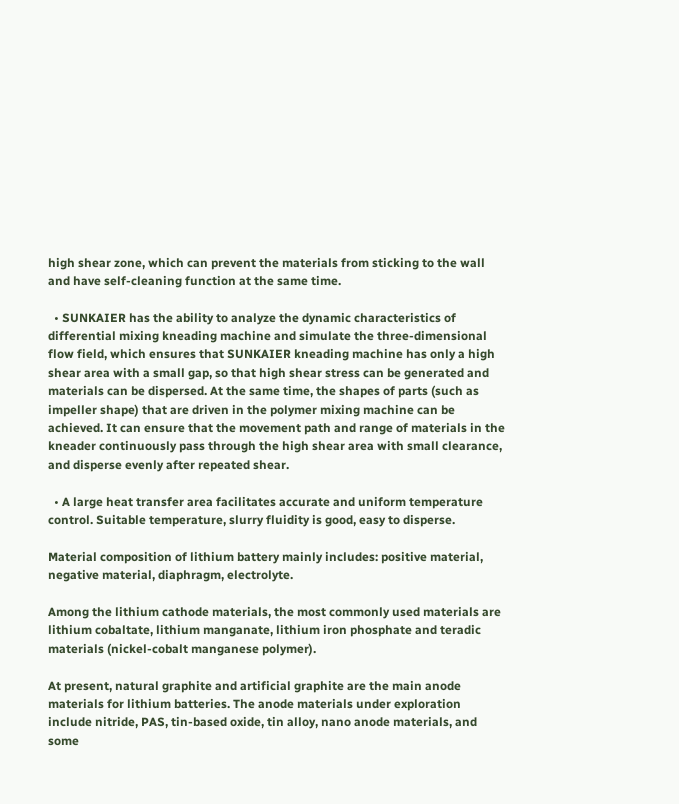high shear zone, which can prevent the materials from sticking to the wall and have self-cleaning function at the same time.

  • SUNKAIER has the ability to analyze the dynamic characteristics of differential mixing kneading machine and simulate the three-dimensional flow field, which ensures that SUNKAIER kneading machine has only a high shear area with a small gap, so that high shear stress can be generated and materials can be dispersed. At the same time, the shapes of parts (such as impeller shape) that are driven in the polymer mixing machine can be achieved. It can ensure that the movement path and range of materials in the kneader continuously pass through the high shear area with small clearance, and disperse evenly after repeated shear.

  • A large heat transfer area facilitates accurate and uniform temperature control. Suitable temperature, slurry fluidity is good, easy to disperse.

Material composition of lithium battery mainly includes: positive material, negative material, diaphragm, electrolyte.

Among the lithium cathode materials, the most commonly used materials are lithium cobaltate, lithium manganate, lithium iron phosphate and teradic materials (nickel-cobalt manganese polymer).

At present, natural graphite and artificial graphite are the main anode materials for lithium batteries. The anode materials under exploration include nitride, PAS, tin-based oxide, tin alloy, nano anode materials, and some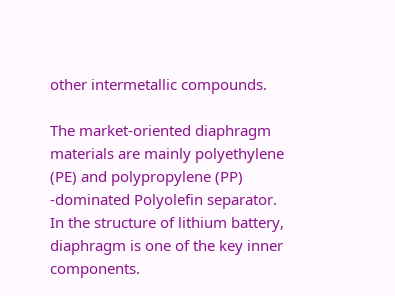other intermetallic compounds.

The market-oriented diaphragm materials are mainly polyethylene (PE) and polypropylene (PP) -dominated Polyolefin separator. In the structure of lithium battery, diaphragm is one of the key inner components.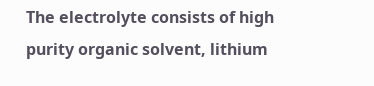The electrolyte consists of high purity organic solvent, lithium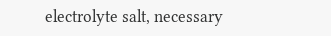electrolyte salt, necessary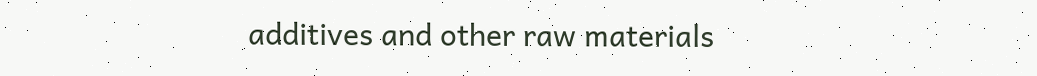additives and other raw materials